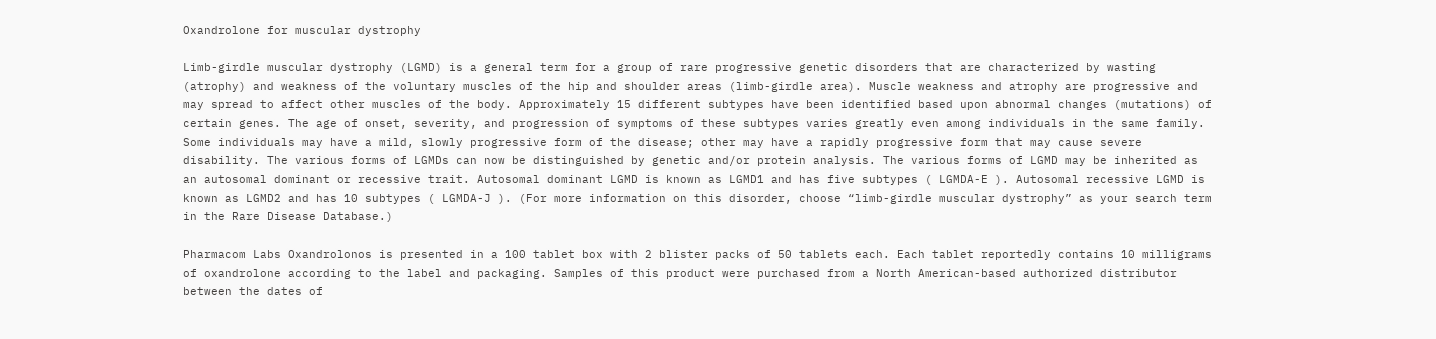Oxandrolone for muscular dystrophy

Limb-girdle muscular dystrophy (LGMD) is a general term for a group of rare progressive genetic disorders that are characterized by wasting (atrophy) and weakness of the voluntary muscles of the hip and shoulder areas (limb-girdle area). Muscle weakness and atrophy are progressive and may spread to affect other muscles of the body. Approximately 15 different subtypes have been identified based upon abnormal changes (mutations) of certain genes. The age of onset, severity, and progression of symptoms of these subtypes varies greatly even among individuals in the same family. Some individuals may have a mild, slowly progressive form of the disease; other may have a rapidly progressive form that may cause severe disability. The various forms of LGMDs can now be distinguished by genetic and/or protein analysis. The various forms of LGMD may be inherited as an autosomal dominant or recessive trait. Autosomal dominant LGMD is known as LGMD1 and has five subtypes ( LGMDA-E ). Autosomal recessive LGMD is known as LGMD2 and has 10 subtypes ( LGMDA-J ). (For more information on this disorder, choose “limb-girdle muscular dystrophy” as your search term in the Rare Disease Database.)

Pharmacom Labs Oxandrolonos is presented in a 100 tablet box with 2 blister packs of 50 tablets each. Each tablet reportedly contains 10 milligrams of oxandrolone according to the label and packaging. Samples of this product were purchased from a North American-based authorized distributor between the dates of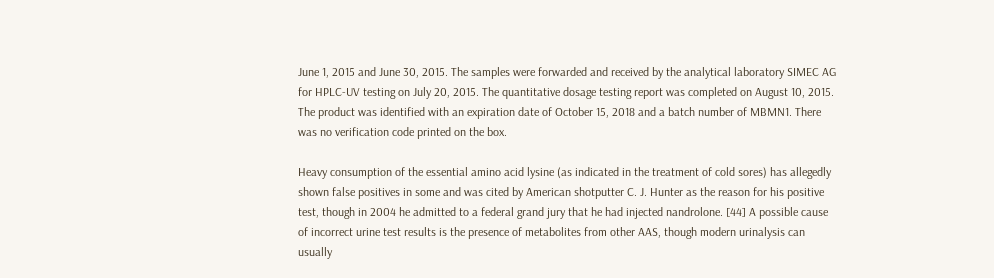June 1, 2015 and June 30, 2015. The samples were forwarded and received by the analytical laboratory SIMEC AG for HPLC-UV testing on July 20, 2015. The quantitative dosage testing report was completed on August 10, 2015. The product was identified with an expiration date of October 15, 2018 and a batch number of MBMN1. There was no verification code printed on the box.

Heavy consumption of the essential amino acid lysine (as indicated in the treatment of cold sores) has allegedly shown false positives in some and was cited by American shotputter C. J. Hunter as the reason for his positive test, though in 2004 he admitted to a federal grand jury that he had injected nandrolone. [44] A possible cause of incorrect urine test results is the presence of metabolites from other AAS, though modern urinalysis can usually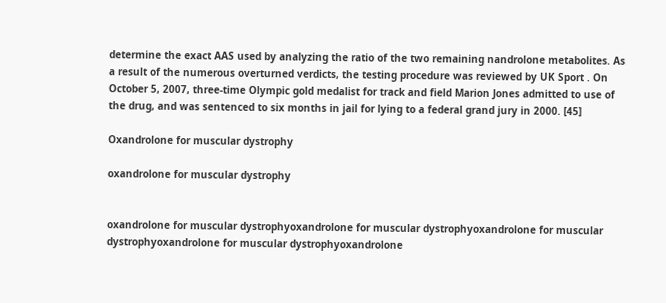determine the exact AAS used by analyzing the ratio of the two remaining nandrolone metabolites. As a result of the numerous overturned verdicts, the testing procedure was reviewed by UK Sport . On October 5, 2007, three-time Olympic gold medalist for track and field Marion Jones admitted to use of the drug, and was sentenced to six months in jail for lying to a federal grand jury in 2000. [45]

Oxandrolone for muscular dystrophy

oxandrolone for muscular dystrophy


oxandrolone for muscular dystrophyoxandrolone for muscular dystrophyoxandrolone for muscular dystrophyoxandrolone for muscular dystrophyoxandrolone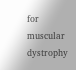for muscular dystrophy